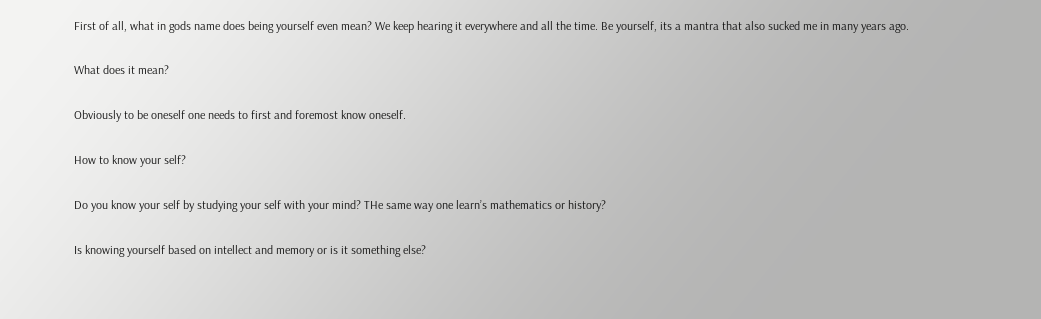First of all, what in gods name does being yourself even mean? We keep hearing it everywhere and all the time. Be yourself, its a mantra that also sucked me in many years ago.

What does it mean?

Obviously to be oneself one needs to first and foremost know oneself.

How to know your self?

Do you know your self by studying your self with your mind? THe same way one learn’s mathematics or history?

Is knowing yourself based on intellect and memory or is it something else?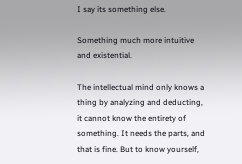I say its something else.

Something much more intuitive and existential.

The intellectual mind only knows a thing by analyzing and deducting, it cannot know the entirety of something. It needs the parts, and that is fine. But to know yourself,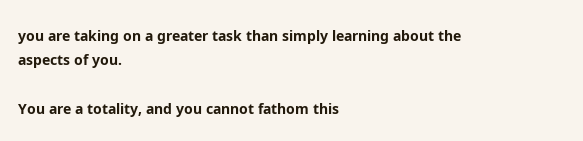you are taking on a greater task than simply learning about the aspects of you.

You are a totality, and you cannot fathom this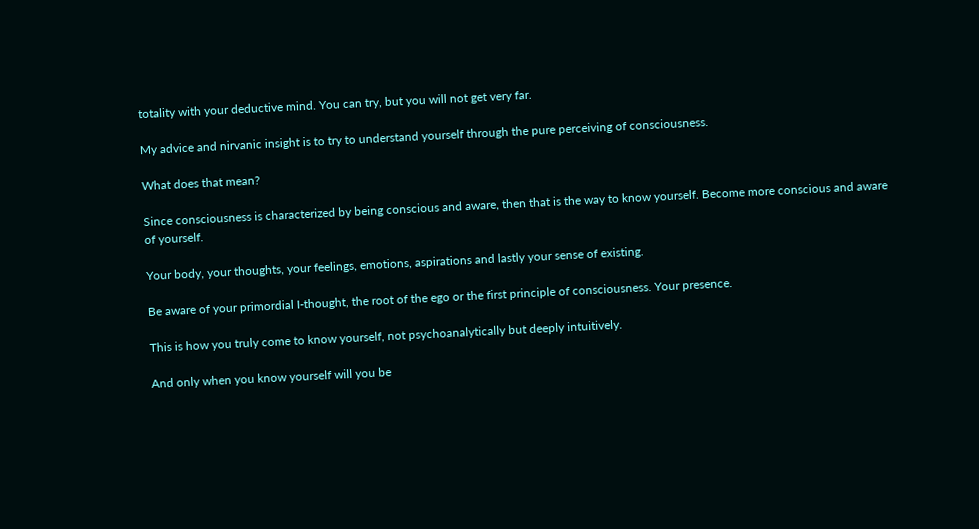totality with your deductive mind. You can try, but you will not get very far.

My advice and nirvanic insight is to try to understand yourself through the pure perceiving of consciousness.

What does that mean?

Since consciousness is characterized by being conscious and aware, then that is the way to know yourself. Become more conscious and aware of yourself.

Your body, your thoughts, your feelings, emotions, aspirations and lastly your sense of existing.

Be aware of your primordial I-thought, the root of the ego or the first principle of consciousness. Your presence.

This is how you truly come to know yourself, not psychoanalytically but deeply intuitively.

And only when you know yourself will you be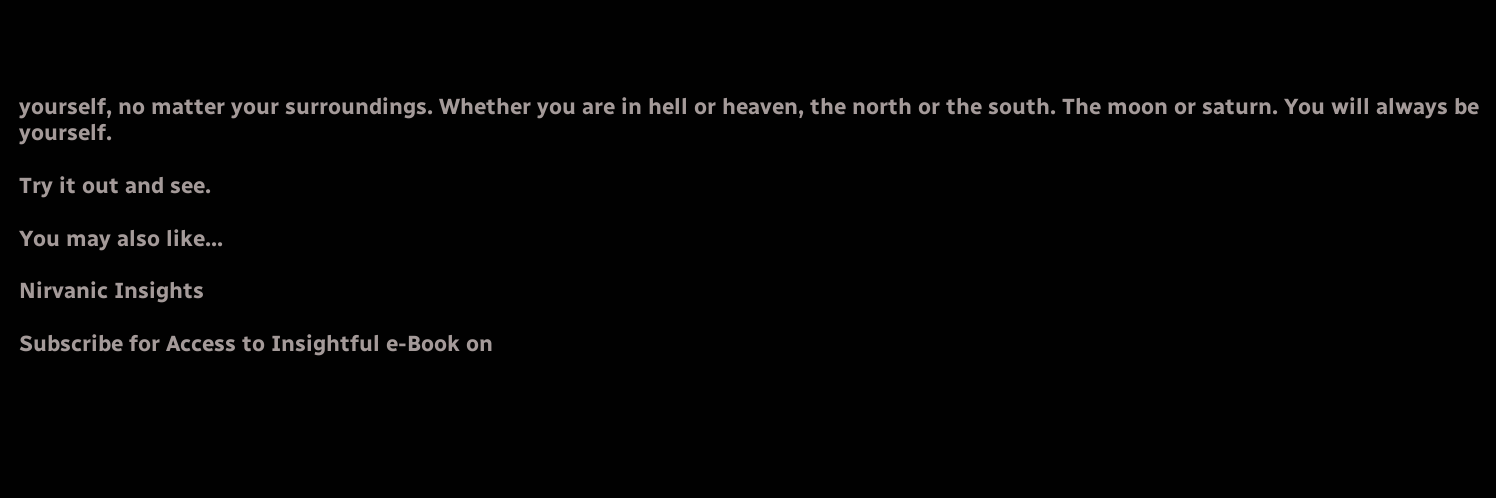yourself, no matter your surroundings. Whether you are in hell or heaven, the north or the south. The moon or saturn. You will always be yourself.

Try it out and see.

You may also like...

Nirvanic Insights

Subscribe for Access to Insightful e-Book on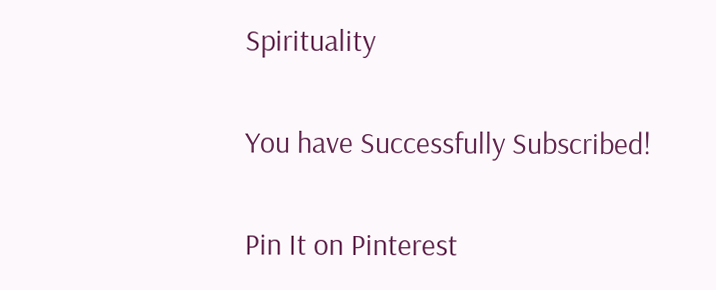Spirituality

You have Successfully Subscribed!

Pin It on Pinterest